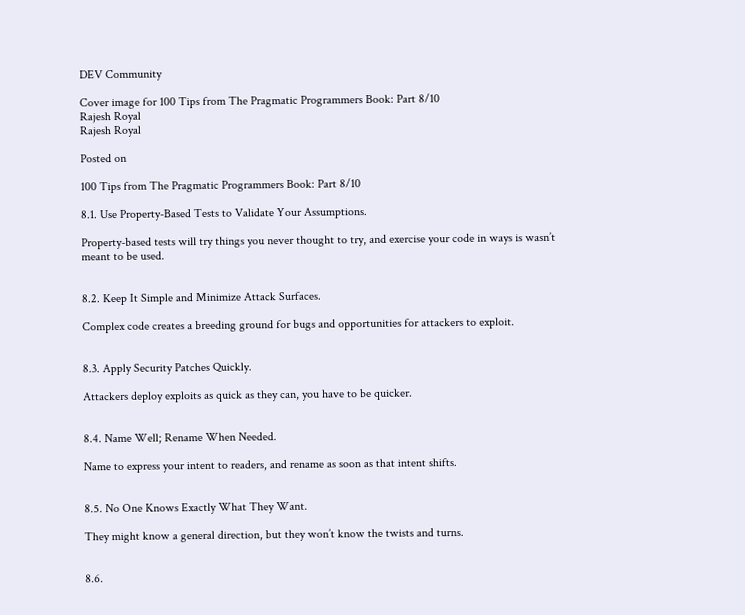DEV Community

Cover image for 100 Tips from The Pragmatic Programmers Book: Part 8/10
Rajesh Royal
Rajesh Royal

Posted on

100 Tips from The Pragmatic Programmers Book: Part 8/10

8.1. Use Property-Based Tests to Validate Your Assumptions.

Property-based tests will try things you never thought to try, and exercise your code in ways is wasn’t meant to be used.


8.2. Keep It Simple and Minimize Attack Surfaces.

Complex code creates a breeding ground for bugs and opportunities for attackers to exploit.


8.3. Apply Security Patches Quickly.

Attackers deploy exploits as quick as they can, you have to be quicker.


8.4. Name Well; Rename When Needed.

Name to express your intent to readers, and rename as soon as that intent shifts.


8.5. No One Knows Exactly What They Want.

They might know a general direction, but they won’t know the twists and turns.


8.6.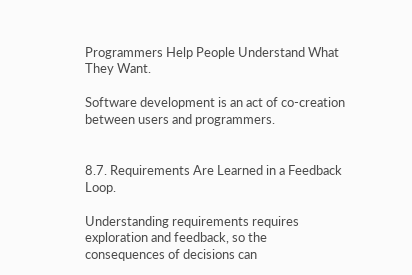Programmers Help People Understand What They Want.

Software development is an act of co-creation between users and programmers.


8.7. Requirements Are Learned in a Feedback Loop.

Understanding requirements requires exploration and feedback, so the consequences of decisions can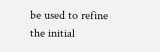be used to refine the initial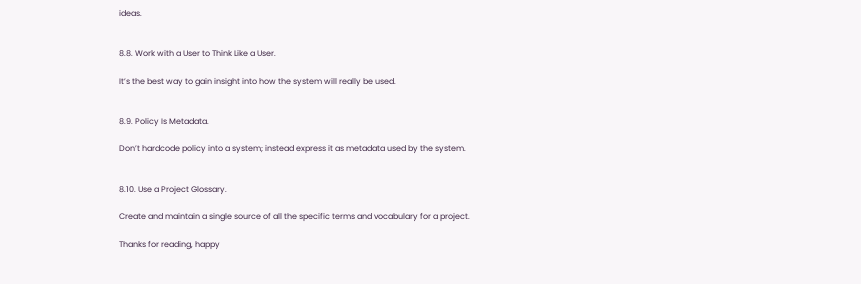ideas.


8.8. Work with a User to Think Like a User.

It’s the best way to gain insight into how the system will really be used.


8.9. Policy Is Metadata.

Don’t hardcode policy into a system; instead express it as metadata used by the system.


8.10. Use a Project Glossary.

Create and maintain a single source of all the specific terms and vocabulary for a project.

Thanks for reading, happy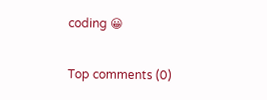coding 😀

Top comments (0)